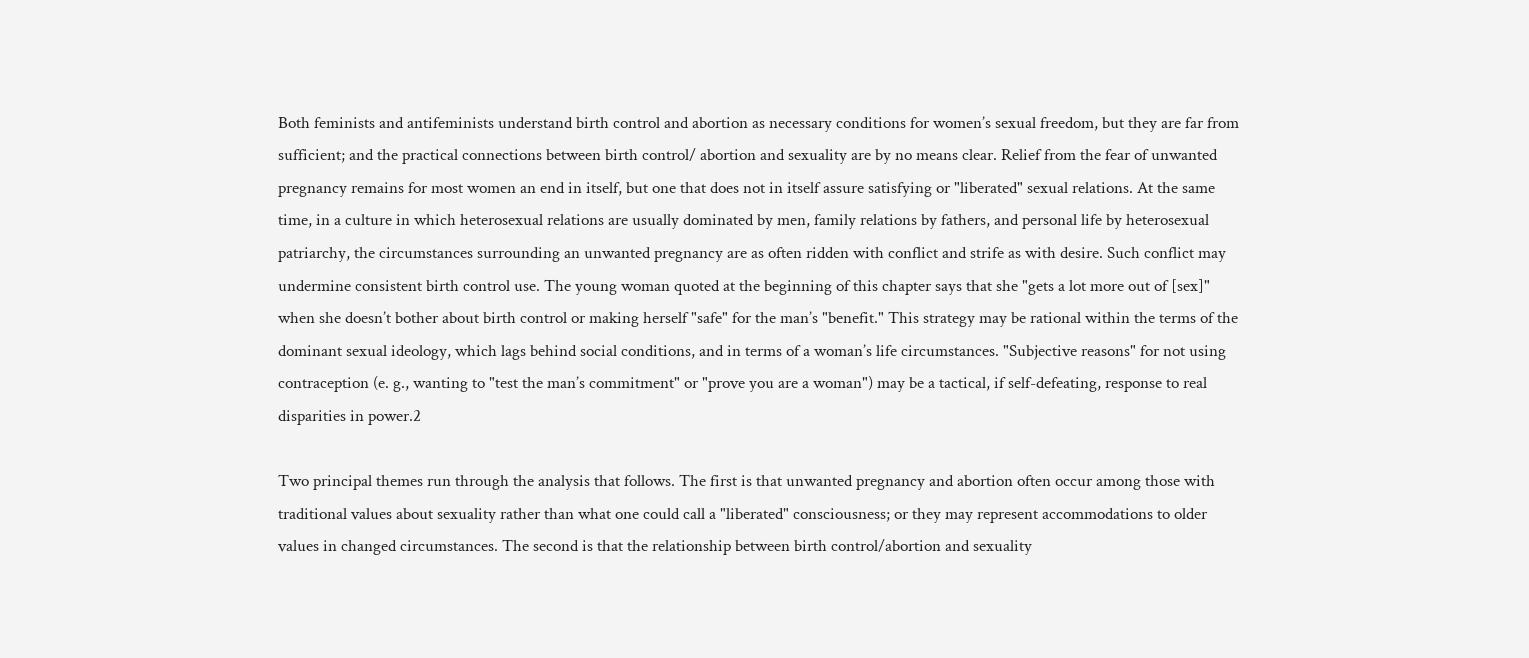Both feminists and antifeminists understand birth control and abortion as necessary conditions for women’s sexual freedom, but they are far from sufficient; and the practical connections between birth control/ abortion and sexuality are by no means clear. Relief from the fear of unwanted pregnancy remains for most women an end in itself, but one that does not in itself assure satisfying or "liberated" sexual relations. At the same time, in a culture in which heterosexual relations are usually dominated by men, family relations by fathers, and personal life by heterosexual patriarchy, the circumstances surrounding an unwanted pregnancy are as often ridden with conflict and strife as with desire. Such conflict may undermine consistent birth control use. The young woman quoted at the beginning of this chapter says that she "gets a lot more out of [sex]" when she doesn’t bother about birth control or making herself "safe" for the man’s "benefit." This strategy may be rational within the terms of the dominant sexual ideology, which lags behind social conditions, and in terms of a woman’s life circumstances. "Subjective reasons" for not using contraception (e. g., wanting to "test the man’s commitment" or "prove you are a woman") may be a tactical, if self-defeating, response to real disparities in power.2

Two principal themes run through the analysis that follows. The first is that unwanted pregnancy and abortion often occur among those with traditional values about sexuality rather than what one could call a "liberated" consciousness; or they may represent accommodations to older values in changed circumstances. The second is that the relationship between birth control/abortion and sexuality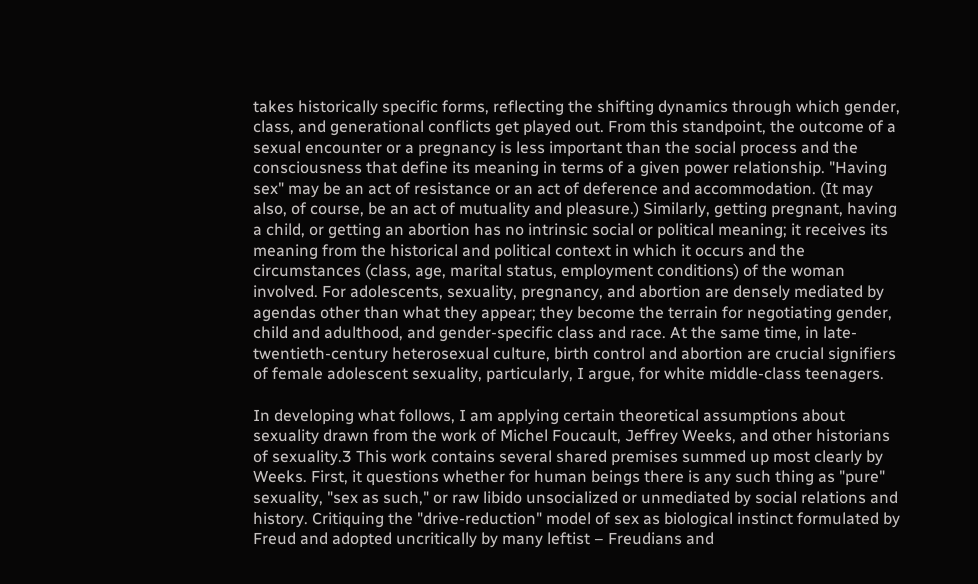takes historically specific forms, reflecting the shifting dynamics through which gender, class, and generational conflicts get played out. From this standpoint, the outcome of a sexual encounter or a pregnancy is less important than the social process and the consciousness that define its meaning in terms of a given power relationship. "Having sex" may be an act of resistance or an act of deference and accommodation. (It may also, of course, be an act of mutuality and pleasure.) Similarly, getting pregnant, having a child, or getting an abortion has no intrinsic social or political meaning; it receives its meaning from the historical and political context in which it occurs and the circumstances (class, age, marital status, employment conditions) of the woman involved. For adolescents, sexuality, pregnancy, and abortion are densely mediated by agendas other than what they appear; they become the terrain for negotiating gender, child and adulthood, and gender-specific class and race. At the same time, in late-twentieth-century heterosexual culture, birth control and abortion are crucial signifiers of female adolescent sexuality, particularly, I argue, for white middle-class teenagers.

In developing what follows, I am applying certain theoretical assumptions about sexuality drawn from the work of Michel Foucault, Jeffrey Weeks, and other historians of sexuality.3 This work contains several shared premises summed up most clearly by Weeks. First, it questions whether for human beings there is any such thing as "pure" sexuality, "sex as such," or raw libido unsocialized or unmediated by social relations and history. Critiquing the "drive-reduction" model of sex as biological instinct formulated by Freud and adopted uncritically by many leftist – Freudians and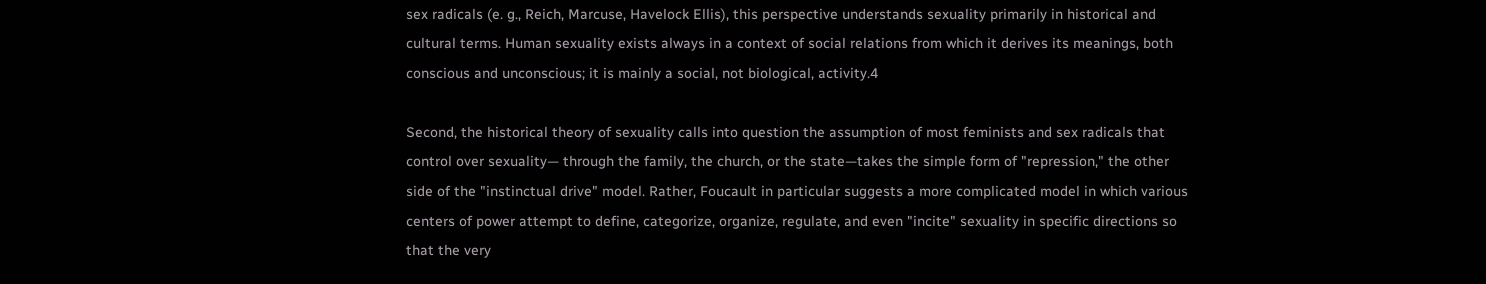sex radicals (e. g., Reich, Marcuse, Havelock Ellis), this perspective understands sexuality primarily in historical and cultural terms. Human sexuality exists always in a context of social relations from which it derives its meanings, both conscious and unconscious; it is mainly a social, not biological, activity.4

Second, the historical theory of sexuality calls into question the assumption of most feminists and sex radicals that control over sexuality— through the family, the church, or the state—takes the simple form of "repression," the other side of the "instinctual drive" model. Rather, Foucault in particular suggests a more complicated model in which various centers of power attempt to define, categorize, organize, regulate, and even "incite" sexuality in specific directions so that the very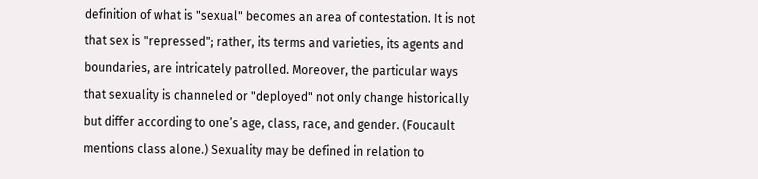definition of what is "sexual" becomes an area of contestation. It is not that sex is "repressed"; rather, its terms and varieties, its agents and boundaries, are intricately patrolled. Moreover, the particular ways that sexuality is channeled or "deployed" not only change historically but differ according to one’s age, class, race, and gender. (Foucault mentions class alone.) Sexuality may be defined in relation to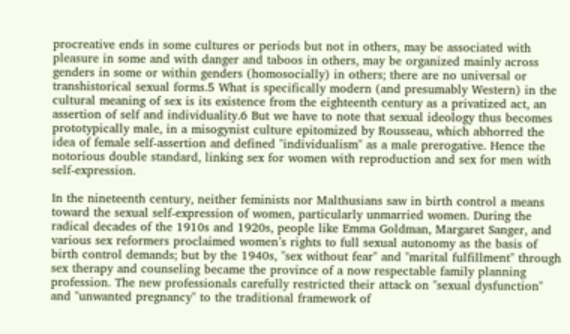procreative ends in some cultures or periods but not in others, may be associated with pleasure in some and with danger and taboos in others, may be organized mainly across genders in some or within genders (homosocially) in others; there are no universal or transhistorical sexual forms.5 What is specifically modern (and presumably Western) in the cultural meaning of sex is its existence from the eighteenth century as a privatized act, an assertion of self and individuality.6 But we have to note that sexual ideology thus becomes prototypically male, in a misogynist culture epitomized by Rousseau, which abhorred the idea of female self-assertion and defined "individualism" as a male prerogative. Hence the notorious double standard, linking sex for women with reproduction and sex for men with self-expression.

In the nineteenth century, neither feminists nor Malthusians saw in birth control a means toward the sexual self-expression of women, particularly unmarried women. During the radical decades of the 1910s and 1920s, people like Emma Goldman, Margaret Sanger, and various sex reformers proclaimed women’s rights to full sexual autonomy as the basis of birth control demands; but by the 1940s, "sex without fear" and "marital fulfillment" through sex therapy and counseling became the province of a now respectable family planning profession. The new professionals carefully restricted their attack on "sexual dysfunction" and "unwanted pregnancy" to the traditional framework of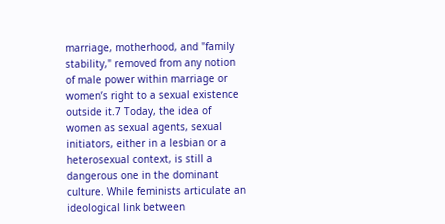marriage, motherhood, and "family stability," removed from any notion of male power within marriage or women’s right to a sexual existence outside it.7 Today, the idea of women as sexual agents, sexual initiators, either in a lesbian or a heterosexual context, is still a dangerous one in the dominant culture. While feminists articulate an ideological link between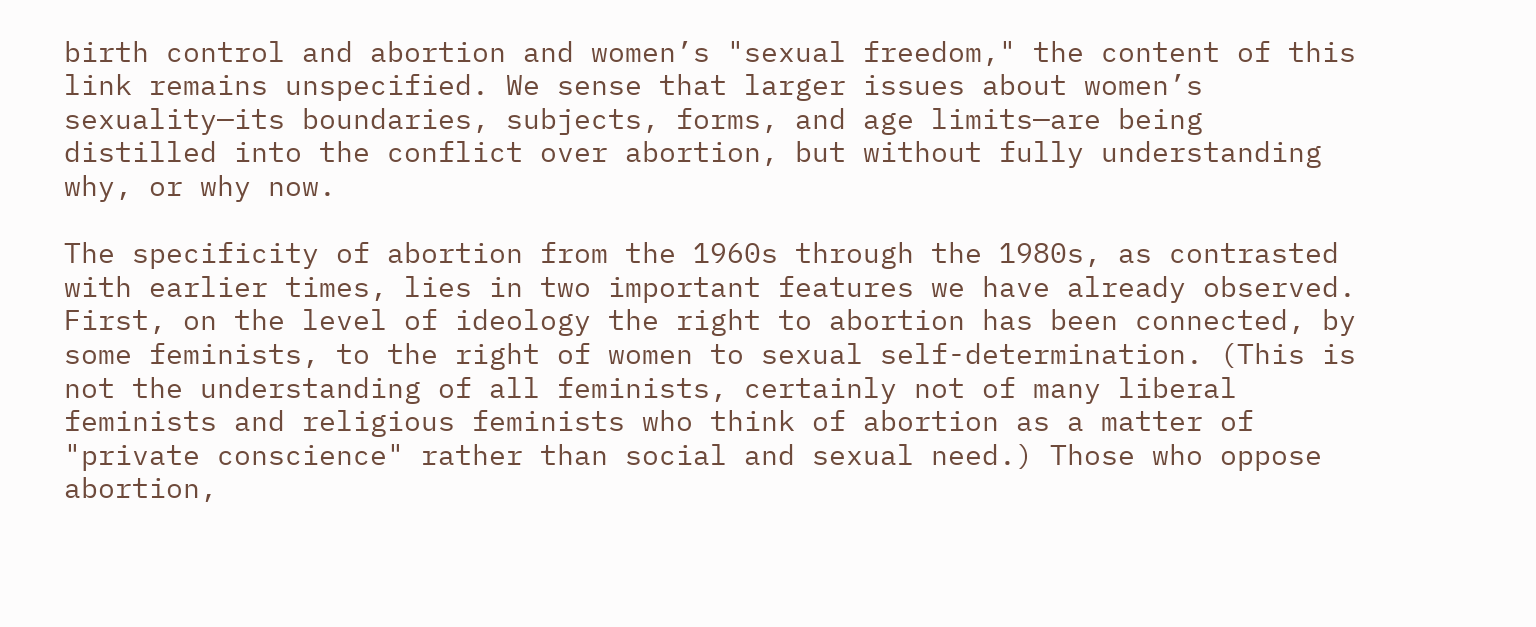birth control and abortion and women’s "sexual freedom," the content of this link remains unspecified. We sense that larger issues about women’s sexuality—its boundaries, subjects, forms, and age limits—are being distilled into the conflict over abortion, but without fully understanding why, or why now.

The specificity of abortion from the 1960s through the 1980s, as contrasted with earlier times, lies in two important features we have already observed. First, on the level of ideology the right to abortion has been connected, by some feminists, to the right of women to sexual self-determination. (This is not the understanding of all feminists, certainly not of many liberal feminists and religious feminists who think of abortion as a matter of "private conscience" rather than social and sexual need.) Those who oppose abortion,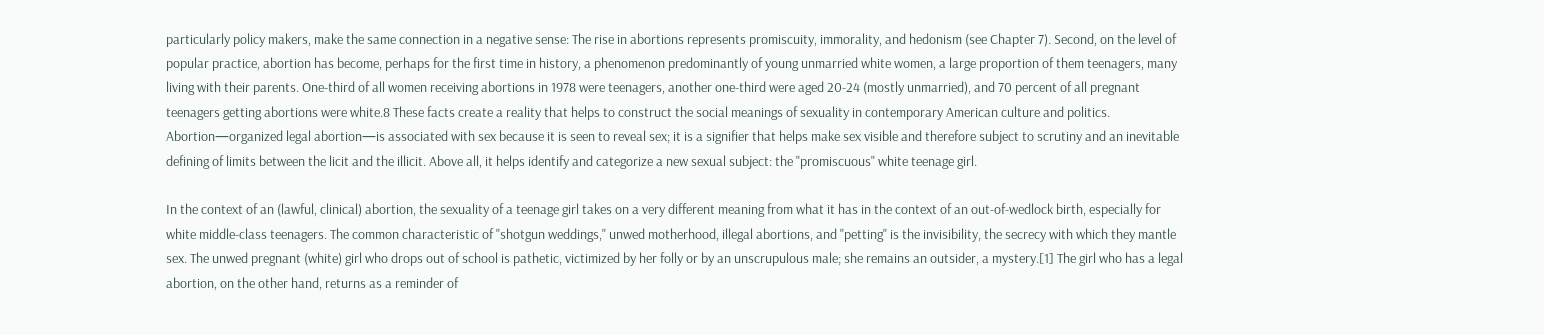particularly policy makers, make the same connection in a negative sense: The rise in abortions represents promiscuity, immorality, and hedonism (see Chapter 7). Second, on the level of popular practice, abortion has become, perhaps for the first time in history, a phenomenon predominantly of young unmarried white women, a large proportion of them teenagers, many living with their parents. One-third of all women receiving abortions in 1978 were teenagers, another one-third were aged 20-24 (mostly unmarried), and 70 percent of all pregnant teenagers getting abortions were white.8 These facts create a reality that helps to construct the social meanings of sexuality in contemporary American culture and politics. Abortion—organized legal abortion—is associated with sex because it is seen to reveal sex; it is a signifier that helps make sex visible and therefore subject to scrutiny and an inevitable defining of limits between the licit and the illicit. Above all, it helps identify and categorize a new sexual subject: the "promiscuous" white teenage girl.

In the context of an (lawful, clinical) abortion, the sexuality of a teenage girl takes on a very different meaning from what it has in the context of an out-of-wedlock birth, especially for white middle-class teenagers. The common characteristic of "shotgun weddings," unwed motherhood, illegal abortions, and "petting" is the invisibility, the secrecy with which they mantle sex. The unwed pregnant (white) girl who drops out of school is pathetic, victimized by her folly or by an unscrupulous male; she remains an outsider, a mystery.[1] The girl who has a legal abortion, on the other hand, returns as a reminder of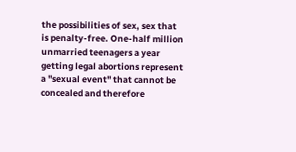the possibilities of sex, sex that is penalty-free. One-half million unmarried teenagers a year getting legal abortions represent a "sexual event" that cannot be concealed and therefore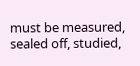must be measured, sealed off, studied,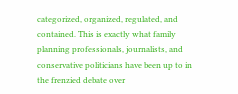categorized, organized, regulated, and contained. This is exactly what family planning professionals, journalists, and conservative politicians have been up to in the frenzied debate over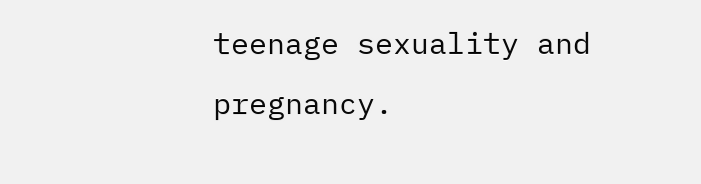teenage sexuality and pregnancy.